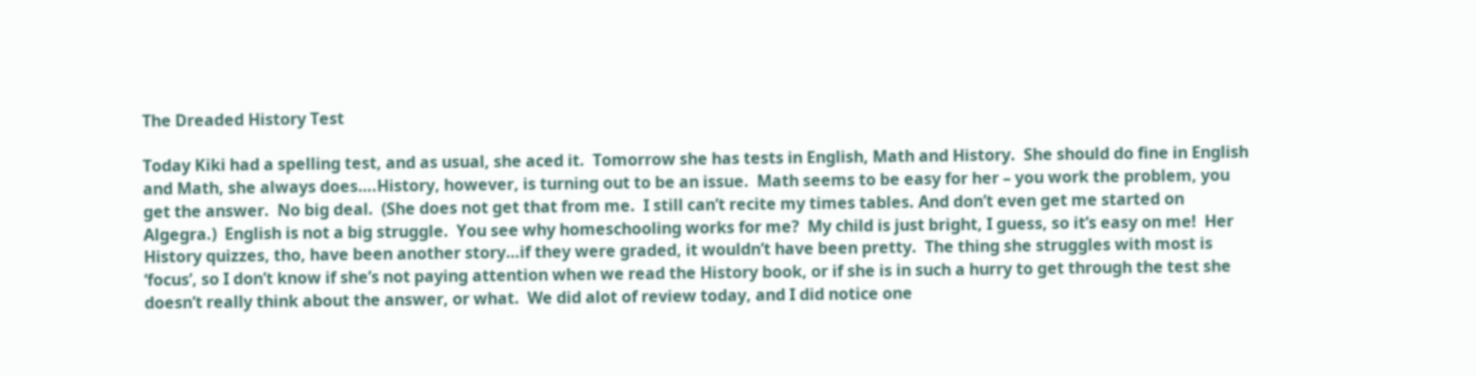The Dreaded History Test

Today Kiki had a spelling test, and as usual, she aced it.  Tomorrow she has tests in English, Math and History.  She should do fine in English and Math, she always does….History, however, is turning out to be an issue.  Math seems to be easy for her – you work the problem, you get the answer.  No big deal.  (She does not get that from me.  I still can’t recite my times tables. And don’t even get me started on Algegra.)  English is not a big struggle.  You see why homeschooling works for me?  My child is just bright, I guess, so it’s easy on me!  Her History quizzes, tho, have been another story…if they were graded, it wouldn’t have been pretty.  The thing she struggles with most is ‘focus’, so I don’t know if she’s not paying attention when we read the History book, or if she is in such a hurry to get through the test she doesn’t really think about the answer, or what.  We did alot of review today, and I did notice one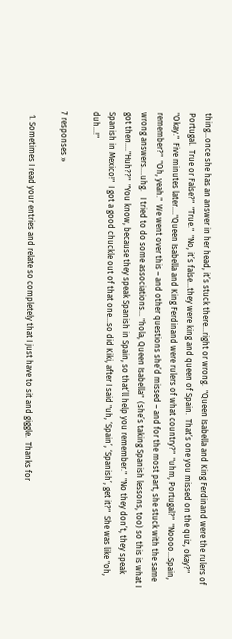thing…once she has an answer in her head, it’s stuck there…right or wrong.  "Queen Isabella and King Ferdinand were the rulers of Portugal.  True or False?"  "True."  "No, it’s false…they were king and queen of Spain.  That’s one you missed on the quiz, okay?"  "Okay."  Five minutes later…."Queen Isabella and King Ferdinand were rulers of what country?"  "uhm, Portugal?"  "Noooo…Spain, remember?"  "Oh, yeah."  We went over this – and other questions she’d missed – and for the most part, she stuck with the same wrong answers….uhg.   I tried to do some associations… "hola, Queen Isabella"  (she’s taking Spanish lessons, too) so this is what I got then…."Huh??"  "You know, because they speak Spanish in Spain, so that’ll help you remember."  "No they don’t, they speak Spanish in Mexico!"  I got a good chuckle out of that one…so did Kiki, after I said "uh, ‘Spain’, ‘Spanish’, get it?"  She was like "oh, duh…!"

7 responses »

  1. Sometimes I read your entries and relate so completely that I just have to sit and giggle.  Thanks for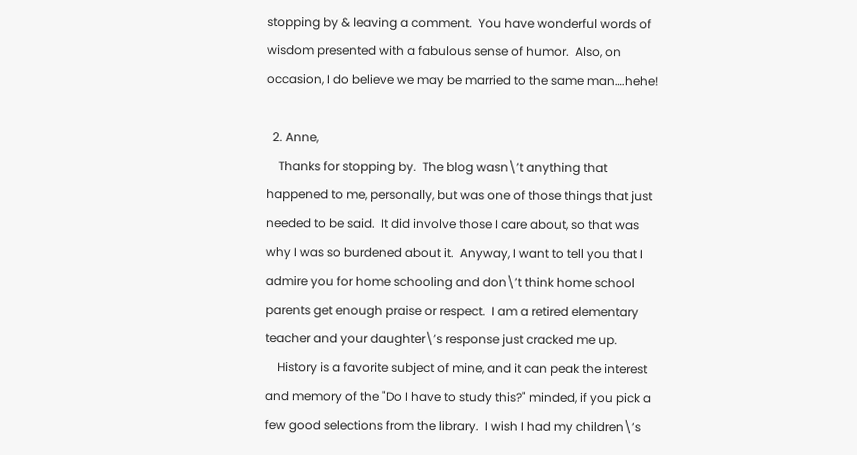stopping by & leaving a comment.  You have wonderful words of wisdom presented with a fabulous sense of humor.  Also, on occasion, I do believe we may be married to the same man….hehe!

  2. Anne,
    Thanks for stopping by.  The blog wasn\’t anything that happened to me, personally, but was one of those things that just needed to be said.  It did involve those I care about, so that was why I was so burdened about it.  Anyway, I want to tell you that I admire you for home schooling and don\’t think home school parents get enough praise or respect.  I am a retired elementary teacher and your daughter\’s response just cracked me up.
    History is a favorite subject of mine, and it can peak the interest and memory of the "Do I have to study this?" minded, if you pick a few good selections from the library.  I wish I had my children\’s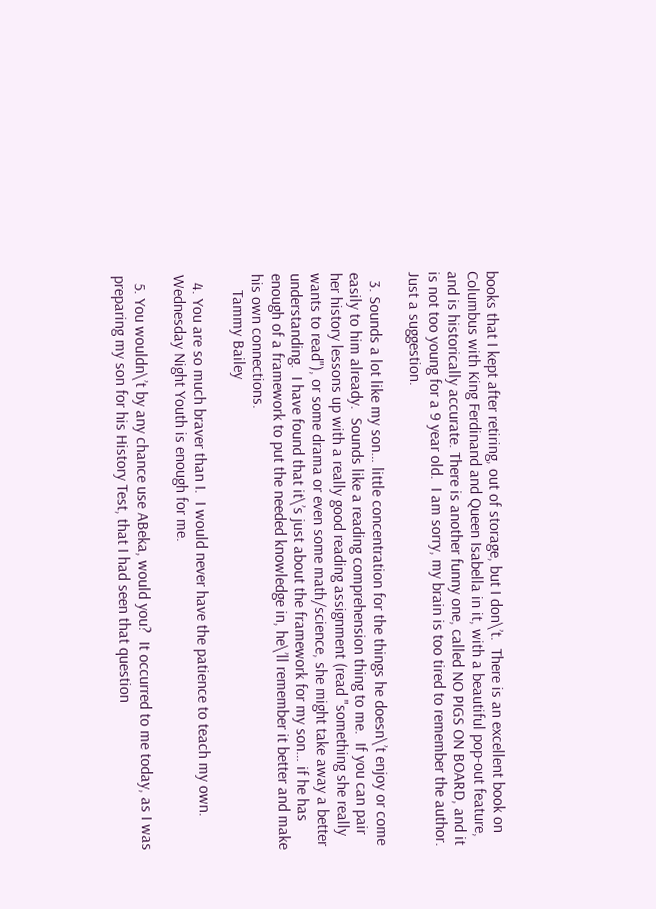books that I kept after retiring, out of storage, but I don\’t.  There is an excellent book on Columbus with King Ferdinand and Queen Isabella in it, with a beautiful pop-out feature, and is historically accurate. There is another funny one, called NO PIGS ON BOARD, and it is not too young for a 9 year old.  I am sorry, my brain is too tired to remember the author.  Just a suggestion.

  3. Sounds a lot like my son… little concentration for the things he doesn\’t enjoy or come easily to him already.  Sounds like a reading comprehension thing to me.  If you can pair her history lessons up with a really good reading assignment (read "something she really wants to read"), or some drama or even some math/science, she might take away a better understanding.  I have found that it\’s just about the framework for my son… if he has enough of a framework to put the needed knowledge in, he\’ll remember it better and make his own connections.
    Tammy Bailey

  4. You are so much braver than I.  I would never have the patience to teach my own.  Wednesday Night Youth is enough for me.

  5. You wouldn\’t by any chance use ABeka, would you?  It occurred to me today, as I was preparing my son for his History Test, that I had seen that question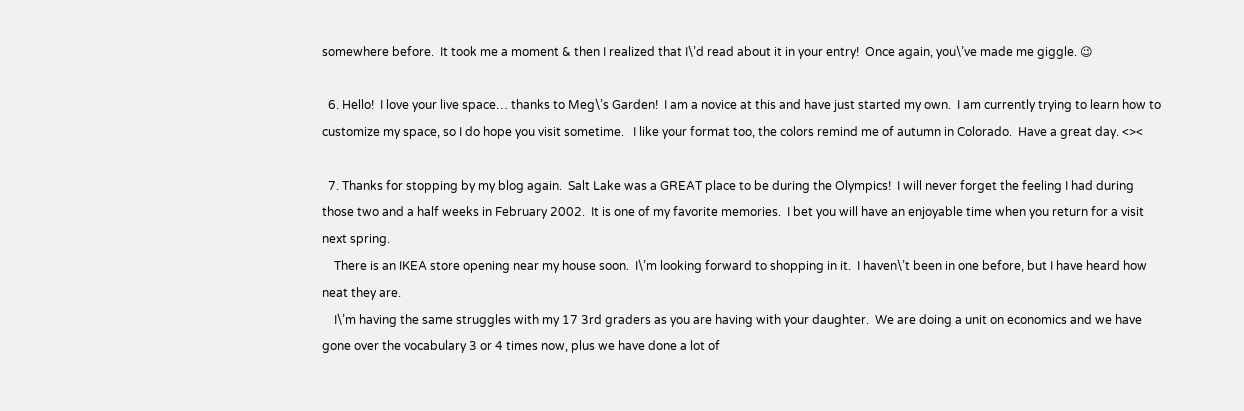somewhere before.  It took me a moment & then I realized that I\’d read about it in your entry!  Once again, you\’ve made me giggle. 😉

  6. Hello!  I love your live space… thanks to Meg\’s Garden!  I am a novice at this and have just started my own.  I am currently trying to learn how to customize my space, so I do hope you visit sometime.   I like your format too, the colors remind me of autumn in Colorado.  Have a great day. <><

  7. Thanks for stopping by my blog again.  Salt Lake was a GREAT place to be during the Olympics!  I will never forget the feeling I had during those two and a half weeks in February 2002.  It is one of my favorite memories.  I bet you will have an enjoyable time when you return for a visit next spring.
    There is an IKEA store opening near my house soon.  I\’m looking forward to shopping in it.  I haven\’t been in one before, but I have heard how neat they are.
    I\’m having the same struggles with my 17 3rd graders as you are having with your daughter.  We are doing a unit on economics and we have gone over the vocabulary 3 or 4 times now, plus we have done a lot of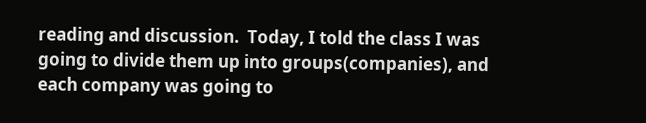reading and discussion.  Today, I told the class I was going to divide them up into groups(companies), and each company was going to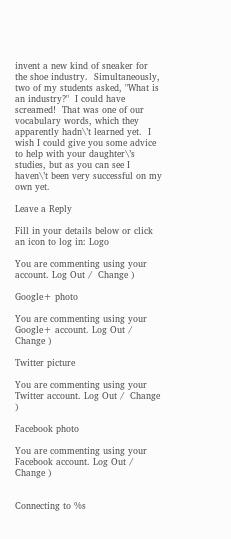invent a new kind of sneaker for the shoe industry.  Simultaneously, two of my students asked, "What is an industry?"  I could have screamed!  That was one of our vocabulary words, which they apparently hadn\’t learned yet.  I wish I could give you some advice to help with your daughter\’s studies, but as you can see I haven\’t been very successful on my own yet.

Leave a Reply

Fill in your details below or click an icon to log in: Logo

You are commenting using your account. Log Out /  Change )

Google+ photo

You are commenting using your Google+ account. Log Out /  Change )

Twitter picture

You are commenting using your Twitter account. Log Out /  Change )

Facebook photo

You are commenting using your Facebook account. Log Out /  Change )


Connecting to %s